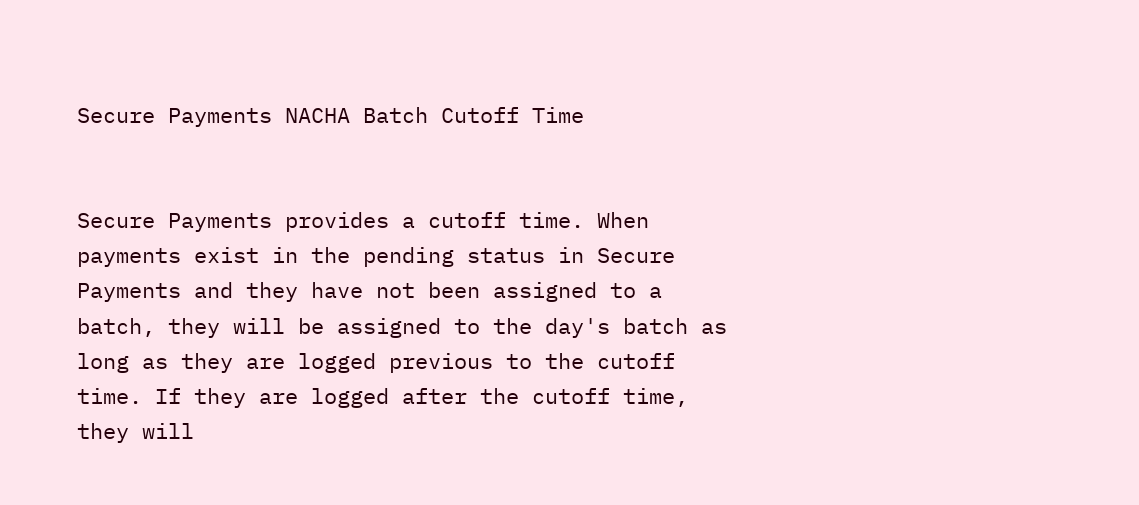Secure Payments NACHA Batch Cutoff Time


Secure Payments provides a cutoff time. When payments exist in the pending status in Secure Payments and they have not been assigned to a batch, they will be assigned to the day's batch as long as they are logged previous to the cutoff time. If they are logged after the cutoff time, they will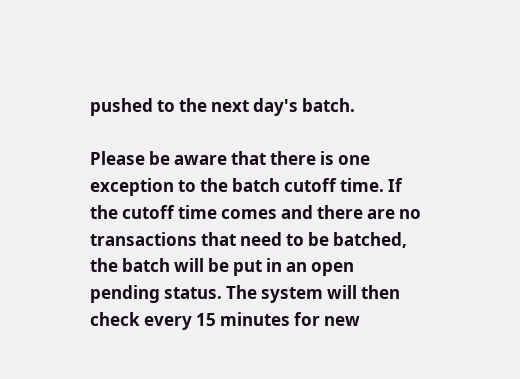pushed to the next day's batch.

Please be aware that there is one exception to the batch cutoff time. If the cutoff time comes and there are no transactions that need to be batched, the batch will be put in an open pending status. The system will then check every 15 minutes for new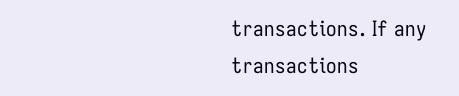transactions. If any transactions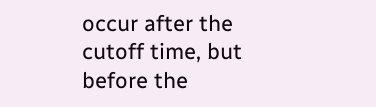occur after the cutoff time, but before the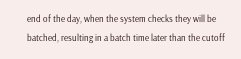end of the day, when the system checks they will be batched, resulting in a batch time later than the cutoff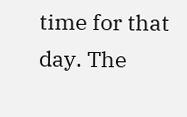time for that day. The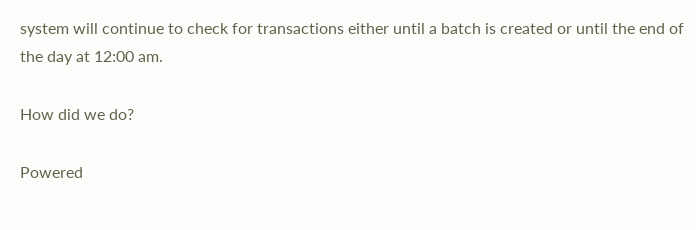system will continue to check for transactions either until a batch is created or until the end of the day at 12:00 am.

How did we do?

Powered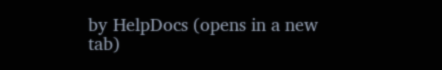by HelpDocs (opens in a new tab)